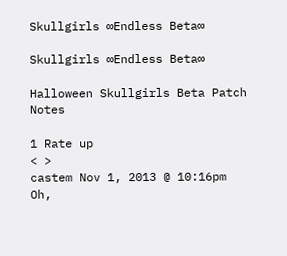Skullgirls ∞Endless Beta∞

Skullgirls ∞Endless Beta∞

Halloween Skullgirls Beta Patch Notes

1 Rate up
< >
castem Nov 1, 2013 @ 10:16pm
Oh,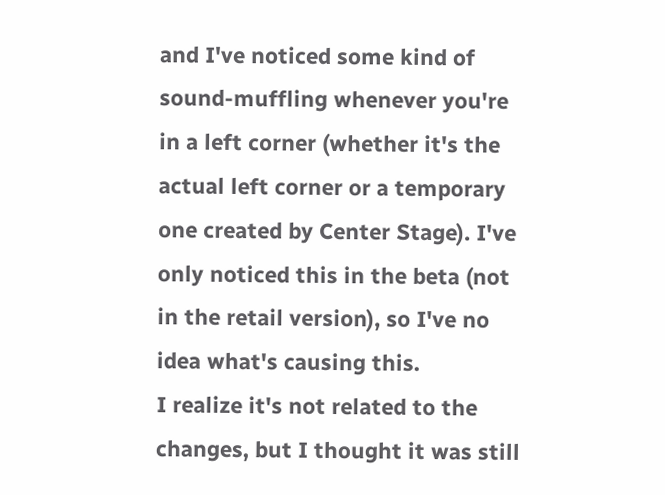and I've noticed some kind of sound-muffling whenever you're in a left corner (whether it's the actual left corner or a temporary one created by Center Stage). I've only noticed this in the beta (not in the retail version), so I've no idea what's causing this.
I realize it's not related to the changes, but I thought it was still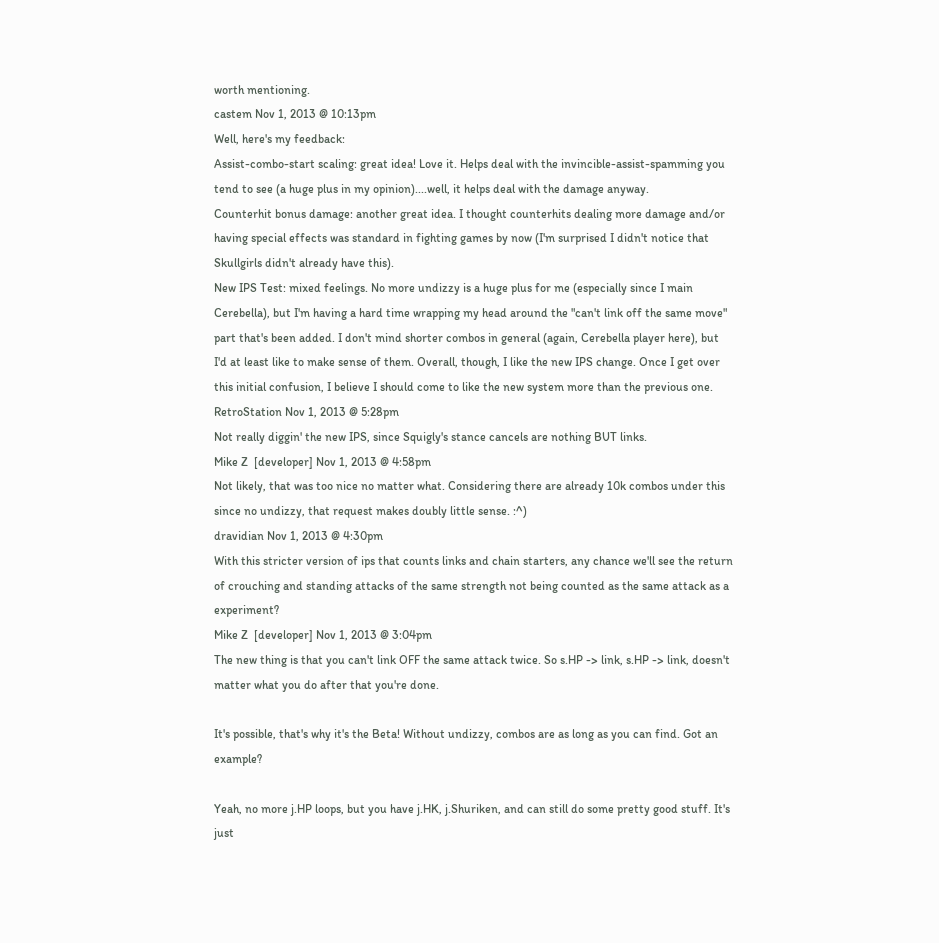worth mentioning.
castem Nov 1, 2013 @ 10:13pm
Well, here's my feedback:
Assist-combo-start scaling: great idea! Love it. Helps deal with the invincible-assist-spamming you tend to see (a huge plus in my opinion)....well, it helps deal with the damage anyway.
Counterhit bonus damage: another great idea. I thought counterhits dealing more damage and/or having special effects was standard in fighting games by now (I'm surprised I didn't notice that Skullgirls didn't already have this).
New IPS Test: mixed feelings. No more undizzy is a huge plus for me (especially since I main Cerebella), but I'm having a hard time wrapping my head around the "can't link off the same move" part that's been added. I don't mind shorter combos in general (again, Cerebella player here), but I'd at least like to make sense of them. Overall, though, I like the new IPS change. Once I get over this initial confusion, I believe I should come to like the new system more than the previous one.
RetroStation Nov 1, 2013 @ 5:28pm
Not really diggin' the new IPS, since Squigly's stance cancels are nothing BUT links.
Mike Z  [developer] Nov 1, 2013 @ 4:58pm
Not likely, that was too nice no matter what. Considering there are already 10k combos under this since no undizzy, that request makes doubly little sense. :^)
dravidian Nov 1, 2013 @ 4:30pm
With this stricter version of ips that counts links and chain starters, any chance we'll see the return of crouching and standing attacks of the same strength not being counted as the same attack as a experiment?
Mike Z  [developer] Nov 1, 2013 @ 3:04pm
The new thing is that you can't link OFF the same attack twice. So s.HP -> link, s.HP -> link, doesn't matter what you do after that you're done.

It's possible, that's why it's the Beta! Without undizzy, combos are as long as you can find. Got an example?

Yeah, no more j.HP loops, but you have j.HK, j.Shuriken, and can still do some pretty good stuff. It's just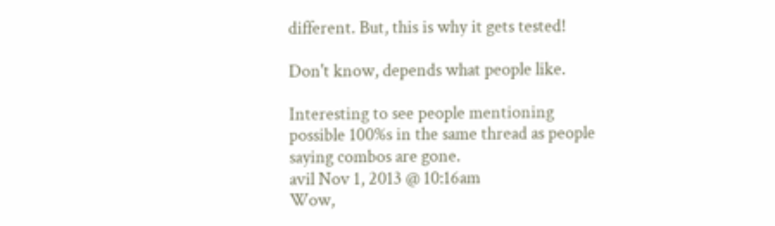different. But, this is why it gets tested!

Don't know, depends what people like.

Interesting to see people mentioning possible 100%s in the same thread as people saying combos are gone.
avil Nov 1, 2013 @ 10:16am
Wow,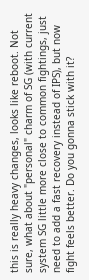this is really heavy changes, looks like reboot. Not sure, what about "personal" charm of SG (with current system SG little more close to common fightings, just need to add a fast recovery instead of IPS), but now fight feels better. Do you gonna stick with it?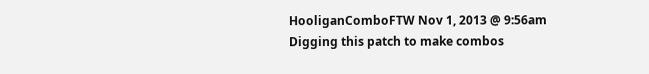HooliganComboFTW Nov 1, 2013 @ 9:56am
Digging this patch to make combos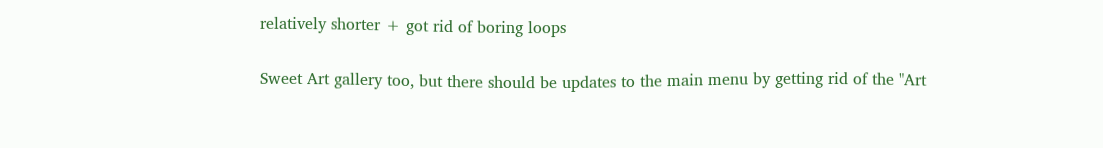relatively shorter + got rid of boring loops

Sweet Art gallery too, but there should be updates to the main menu by getting rid of the "Art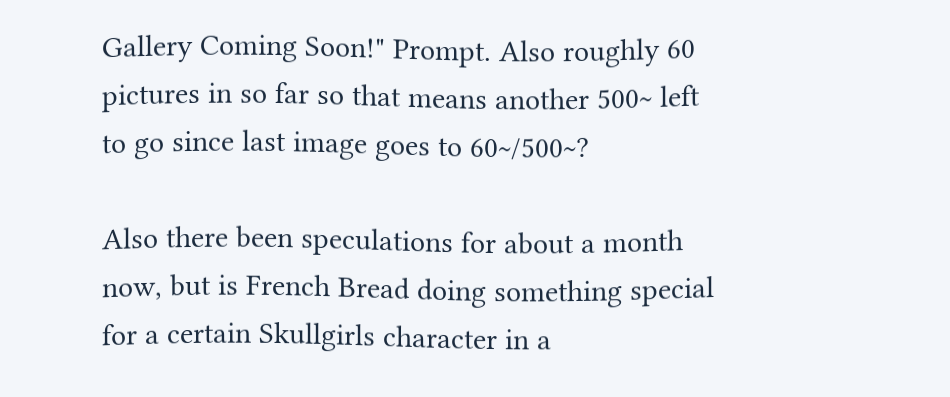Gallery Coming Soon!" Prompt. Also roughly 60 pictures in so far so that means another 500~ left to go since last image goes to 60~/500~?

Also there been speculations for about a month now, but is French Bread doing something special for a certain Skullgirls character in a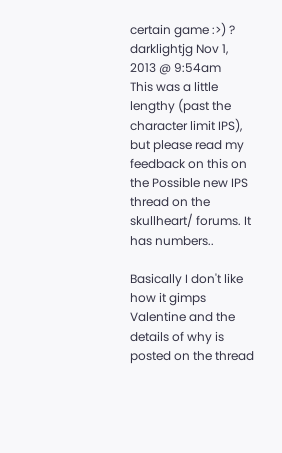certain game :>) ?
darklightjg Nov 1, 2013 @ 9:54am
This was a little lengthy (past the character limit IPS), but please read my feedback on this on the Possible new IPS thread on the skullheart/ forums. It has numbers..

Basically I don't like how it gimps Valentine and the details of why is posted on the thread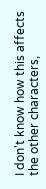I don't know how this affects the other characters,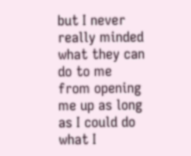but I never really minded what they can do to me from opening me up as long as I could do what I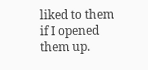liked to them if I opened them up.